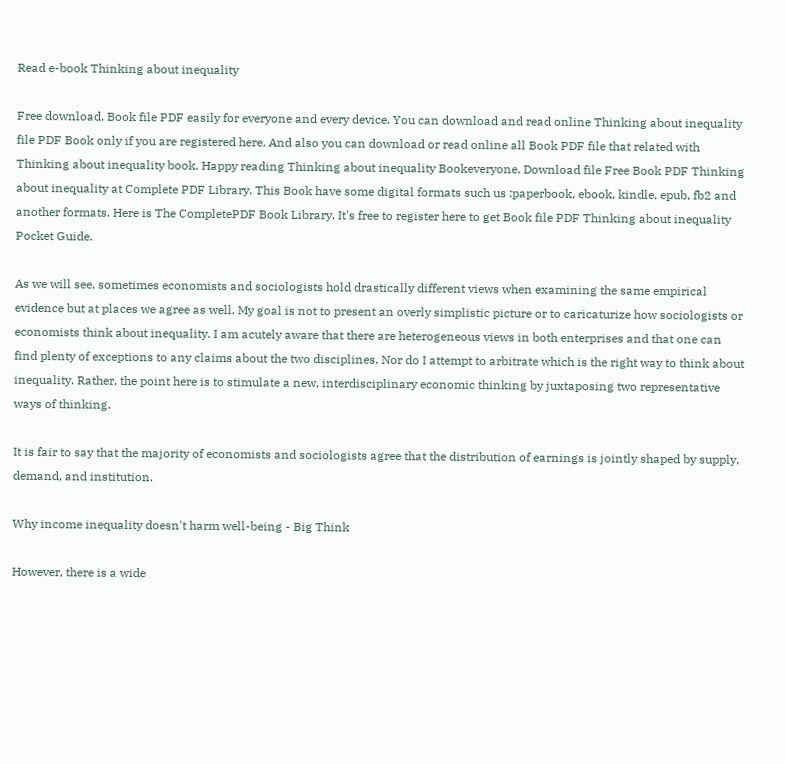Read e-book Thinking about inequality

Free download. Book file PDF easily for everyone and every device. You can download and read online Thinking about inequality file PDF Book only if you are registered here. And also you can download or read online all Book PDF file that related with Thinking about inequality book. Happy reading Thinking about inequality Bookeveryone. Download file Free Book PDF Thinking about inequality at Complete PDF Library. This Book have some digital formats such us :paperbook, ebook, kindle, epub, fb2 and another formats. Here is The CompletePDF Book Library. It's free to register here to get Book file PDF Thinking about inequality Pocket Guide.

As we will see, sometimes economists and sociologists hold drastically different views when examining the same empirical evidence but at places we agree as well. My goal is not to present an overly simplistic picture or to caricaturize how sociologists or economists think about inequality. I am acutely aware that there are heterogeneous views in both enterprises and that one can find plenty of exceptions to any claims about the two disciplines. Nor do I attempt to arbitrate which is the right way to think about inequality. Rather, the point here is to stimulate a new, interdisciplinary economic thinking by juxtaposing two representative ways of thinking.

It is fair to say that the majority of economists and sociologists agree that the distribution of earnings is jointly shaped by supply, demand, and institution.

Why income inequality doesn't harm well-being - Big Think

However, there is a wide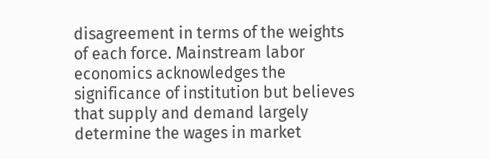disagreement in terms of the weights of each force. Mainstream labor economics acknowledges the significance of institution but believes that supply and demand largely determine the wages in market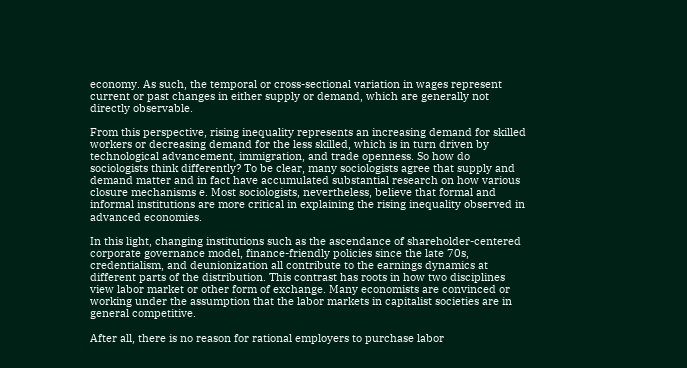economy. As such, the temporal or cross-sectional variation in wages represent current or past changes in either supply or demand, which are generally not directly observable.

From this perspective, rising inequality represents an increasing demand for skilled workers or decreasing demand for the less skilled, which is in turn driven by technological advancement, immigration, and trade openness. So how do sociologists think differently? To be clear, many sociologists agree that supply and demand matter and in fact have accumulated substantial research on how various closure mechanisms e. Most sociologists, nevertheless, believe that formal and informal institutions are more critical in explaining the rising inequality observed in advanced economies.

In this light, changing institutions such as the ascendance of shareholder-centered corporate governance model, finance-friendly policies since the late 70s, credentialism, and deunionization all contribute to the earnings dynamics at different parts of the distribution. This contrast has roots in how two disciplines view labor market or other form of exchange. Many economists are convinced or working under the assumption that the labor markets in capitalist societies are in general competitive.

After all, there is no reason for rational employers to purchase labor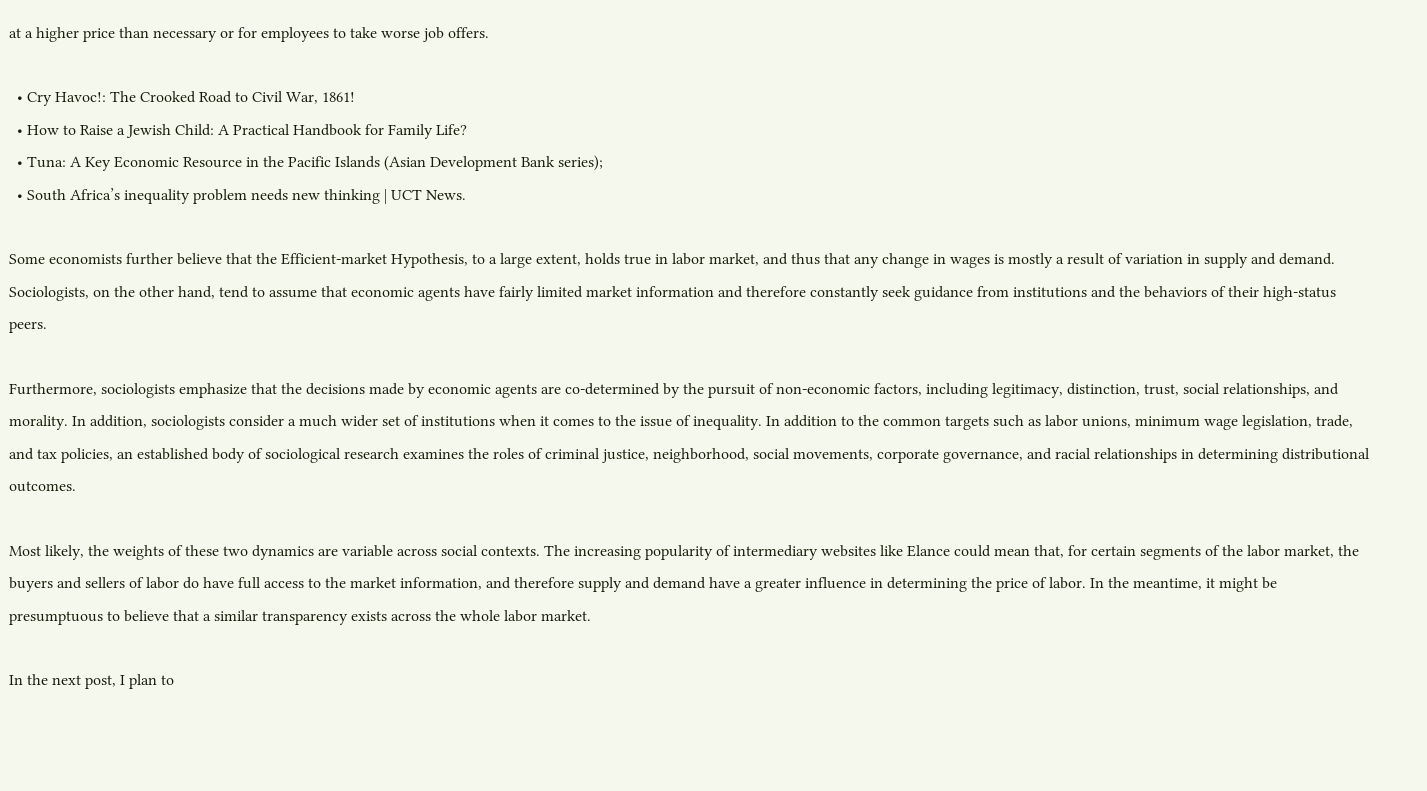at a higher price than necessary or for employees to take worse job offers.

  • Cry Havoc!: The Crooked Road to Civil War, 1861!
  • How to Raise a Jewish Child: A Practical Handbook for Family Life?
  • Tuna: A Key Economic Resource in the Pacific Islands (Asian Development Bank series);
  • South Africa’s inequality problem needs new thinking | UCT News.

Some economists further believe that the Efficient-market Hypothesis, to a large extent, holds true in labor market, and thus that any change in wages is mostly a result of variation in supply and demand. Sociologists, on the other hand, tend to assume that economic agents have fairly limited market information and therefore constantly seek guidance from institutions and the behaviors of their high-status peers.

Furthermore, sociologists emphasize that the decisions made by economic agents are co-determined by the pursuit of non-economic factors, including legitimacy, distinction, trust, social relationships, and morality. In addition, sociologists consider a much wider set of institutions when it comes to the issue of inequality. In addition to the common targets such as labor unions, minimum wage legislation, trade, and tax policies, an established body of sociological research examines the roles of criminal justice, neighborhood, social movements, corporate governance, and racial relationships in determining distributional outcomes.

Most likely, the weights of these two dynamics are variable across social contexts. The increasing popularity of intermediary websites like Elance could mean that, for certain segments of the labor market, the buyers and sellers of labor do have full access to the market information, and therefore supply and demand have a greater influence in determining the price of labor. In the meantime, it might be presumptuous to believe that a similar transparency exists across the whole labor market.

In the next post, I plan to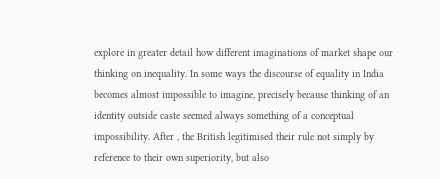explore in greater detail how different imaginations of market shape our thinking on inequality. In some ways the discourse of equality in India becomes almost impossible to imagine, precisely because thinking of an identity outside caste seemed always something of a conceptual impossibility. After , the British legitimised their rule not simply by reference to their own superiority, but also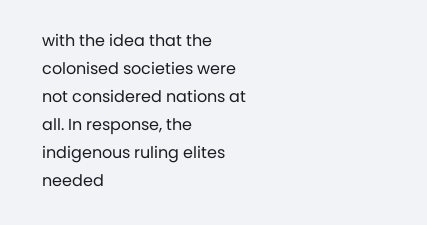with the idea that the colonised societies were not considered nations at all. In response, the indigenous ruling elites needed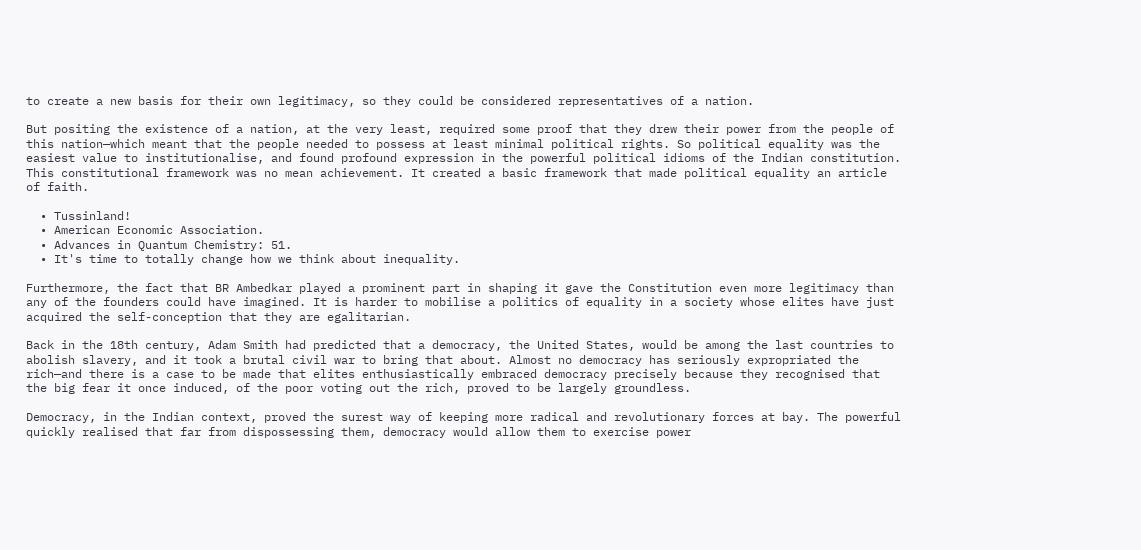to create a new basis for their own legitimacy, so they could be considered representatives of a nation.

But positing the existence of a nation, at the very least, required some proof that they drew their power from the people of this nation—which meant that the people needed to possess at least minimal political rights. So political equality was the easiest value to institutionalise, and found profound expression in the powerful political idioms of the Indian constitution. This constitutional framework was no mean achievement. It created a basic framework that made political equality an article of faith.

  • Tussinland!
  • American Economic Association.
  • Advances in Quantum Chemistry: 51.
  • It's time to totally change how we think about inequality.

Furthermore, the fact that BR Ambedkar played a prominent part in shaping it gave the Constitution even more legitimacy than any of the founders could have imagined. It is harder to mobilise a politics of equality in a society whose elites have just acquired the self-conception that they are egalitarian.

Back in the 18th century, Adam Smith had predicted that a democracy, the United States, would be among the last countries to abolish slavery, and it took a brutal civil war to bring that about. Almost no democracy has seriously expropriated the rich—and there is a case to be made that elites enthusiastically embraced democracy precisely because they recognised that the big fear it once induced, of the poor voting out the rich, proved to be largely groundless.

Democracy, in the Indian context, proved the surest way of keeping more radical and revolutionary forces at bay. The powerful quickly realised that far from dispossessing them, democracy would allow them to exercise power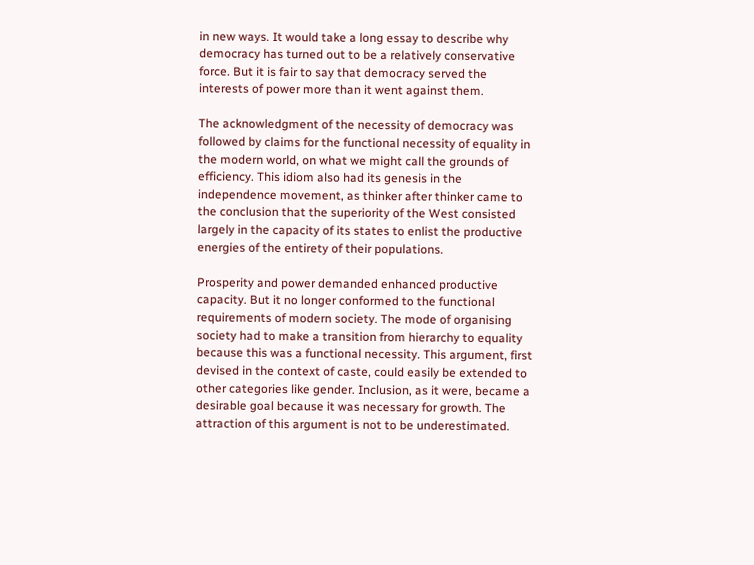in new ways. It would take a long essay to describe why democracy has turned out to be a relatively conservative force. But it is fair to say that democracy served the interests of power more than it went against them.

The acknowledgment of the necessity of democracy was followed by claims for the functional necessity of equality in the modern world, on what we might call the grounds of efficiency. This idiom also had its genesis in the independence movement, as thinker after thinker came to the conclusion that the superiority of the West consisted largely in the capacity of its states to enlist the productive energies of the entirety of their populations.

Prosperity and power demanded enhanced productive capacity. But it no longer conformed to the functional requirements of modern society. The mode of organising society had to make a transition from hierarchy to equality because this was a functional necessity. This argument, first devised in the context of caste, could easily be extended to other categories like gender. Inclusion, as it were, became a desirable goal because it was necessary for growth. The attraction of this argument is not to be underestimated.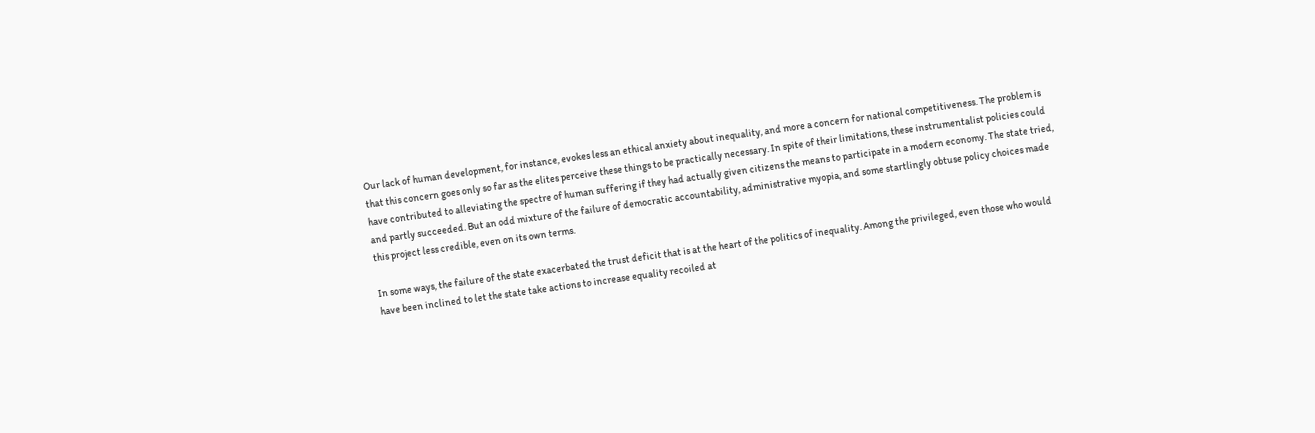Our lack of human development, for instance, evokes less an ethical anxiety about inequality, and more a concern for national competitiveness. The problem is that this concern goes only so far as the elites perceive these things to be practically necessary. In spite of their limitations, these instrumentalist policies could have contributed to alleviating the spectre of human suffering if they had actually given citizens the means to participate in a modern economy. The state tried, and partly succeeded. But an odd mixture of the failure of democratic accountability, administrative myopia, and some startlingly obtuse policy choices made this project less credible, even on its own terms.

In some ways, the failure of the state exacerbated the trust deficit that is at the heart of the politics of inequality. Among the privileged, even those who would have been inclined to let the state take actions to increase equality recoiled at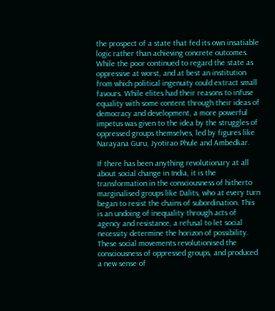the prospect of a state that fed its own insatiable logic rather than achieving concrete outcomes. While the poor continued to regard the state as oppressive at worst, and at best an institution from which political ingenuity could extract small favours. While elites had their reasons to infuse equality with some content through their ideas of democracy and development, a more powerful impetus was given to the idea by the struggles of oppressed groups themselves, led by figures like Narayana Guru, Jyotirao Phule and Ambedkar.

If there has been anything revolutionary at all about social change in India, it is the transformation in the consciousness of hitherto marginalised groups like Dalits, who at every turn began to resist the chains of subordination. This is an undoing of inequality through acts of agency and resistance, a refusal to let social necessity determine the horizon of possibility. These social movements revolutionised the consciousness of oppressed groups, and produced a new sense of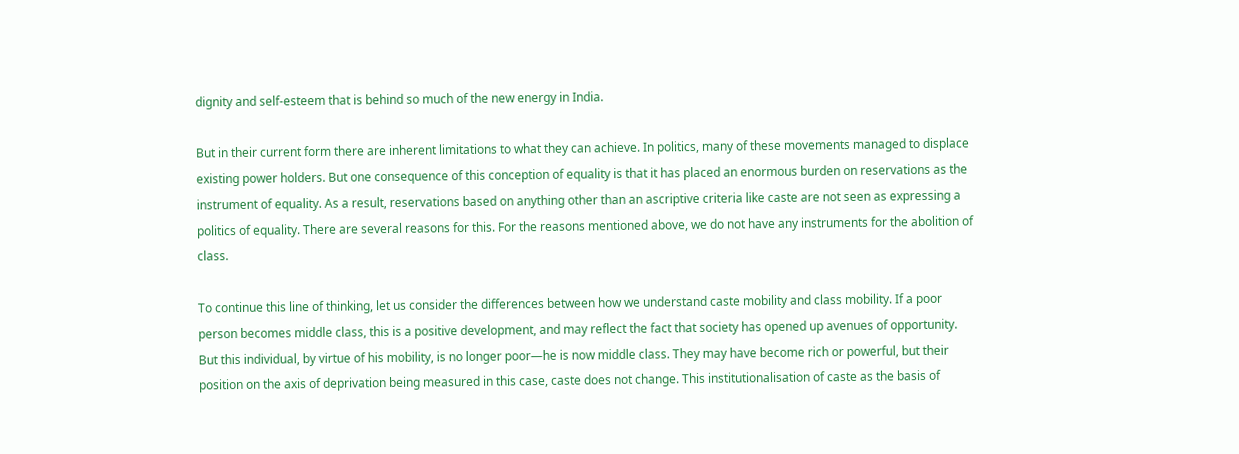dignity and self-esteem that is behind so much of the new energy in India.

But in their current form there are inherent limitations to what they can achieve. In politics, many of these movements managed to displace existing power holders. But one consequence of this conception of equality is that it has placed an enormous burden on reservations as the instrument of equality. As a result, reservations based on anything other than an ascriptive criteria like caste are not seen as expressing a politics of equality. There are several reasons for this. For the reasons mentioned above, we do not have any instruments for the abolition of class.

To continue this line of thinking, let us consider the differences between how we understand caste mobility and class mobility. If a poor person becomes middle class, this is a positive development, and may reflect the fact that society has opened up avenues of opportunity. But this individual, by virtue of his mobility, is no longer poor—he is now middle class. They may have become rich or powerful, but their position on the axis of deprivation being measured in this case, caste does not change. This institutionalisation of caste as the basis of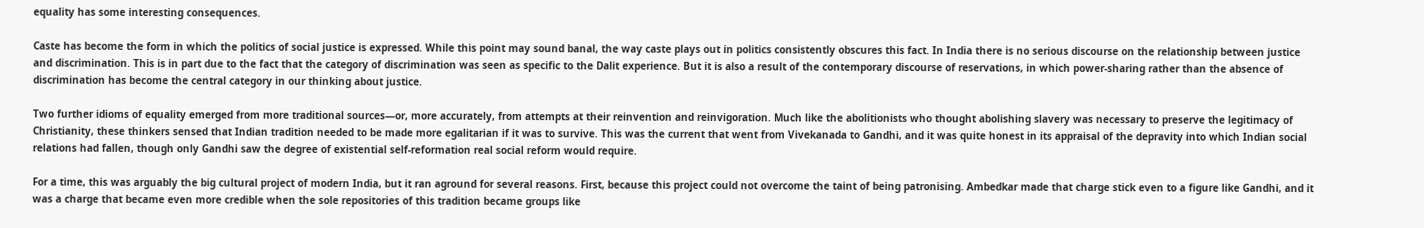equality has some interesting consequences.

Caste has become the form in which the politics of social justice is expressed. While this point may sound banal, the way caste plays out in politics consistently obscures this fact. In India there is no serious discourse on the relationship between justice and discrimination. This is in part due to the fact that the category of discrimination was seen as specific to the Dalit experience. But it is also a result of the contemporary discourse of reservations, in which power-sharing rather than the absence of discrimination has become the central category in our thinking about justice.

Two further idioms of equality emerged from more traditional sources—or, more accurately, from attempts at their reinvention and reinvigoration. Much like the abolitionists who thought abolishing slavery was necessary to preserve the legitimacy of Christianity, these thinkers sensed that Indian tradition needed to be made more egalitarian if it was to survive. This was the current that went from Vivekanada to Gandhi, and it was quite honest in its appraisal of the depravity into which Indian social relations had fallen, though only Gandhi saw the degree of existential self-reformation real social reform would require.

For a time, this was arguably the big cultural project of modern India, but it ran aground for several reasons. First, because this project could not overcome the taint of being patronising. Ambedkar made that charge stick even to a figure like Gandhi, and it was a charge that became even more credible when the sole repositories of this tradition became groups like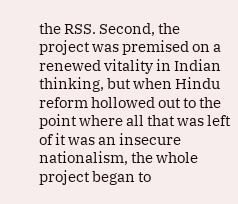the RSS. Second, the project was premised on a renewed vitality in Indian thinking, but when Hindu reform hollowed out to the point where all that was left of it was an insecure nationalism, the whole project began to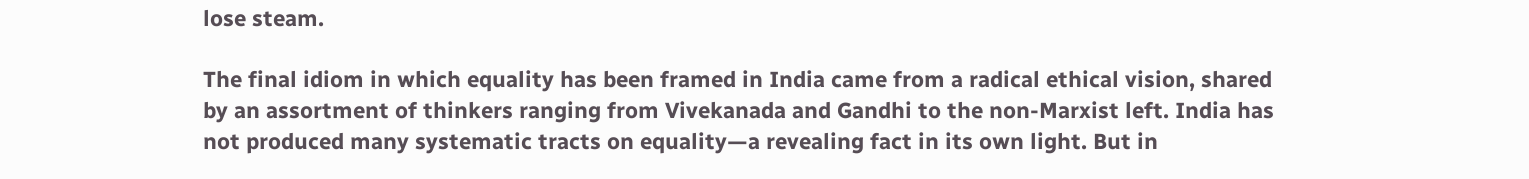lose steam.

The final idiom in which equality has been framed in India came from a radical ethical vision, shared by an assortment of thinkers ranging from Vivekanada and Gandhi to the non-Marxist left. India has not produced many systematic tracts on equality—a revealing fact in its own light. But in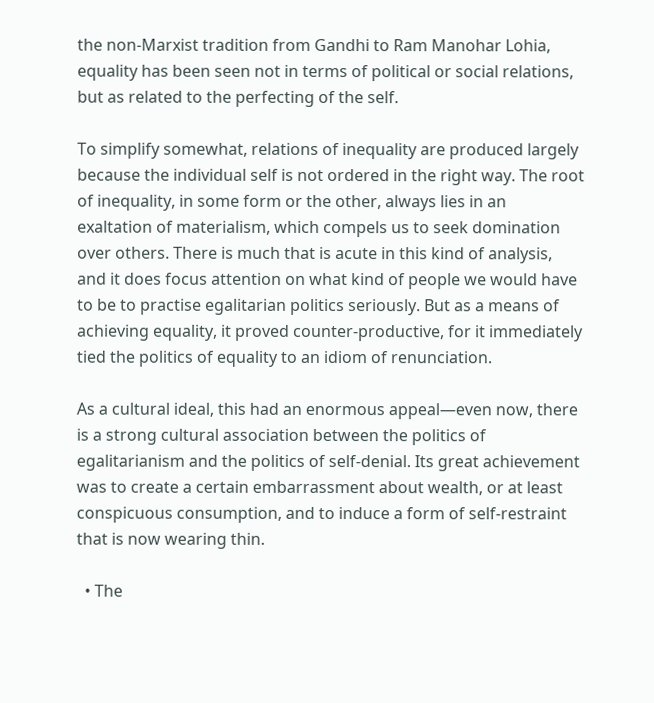the non-Marxist tradition from Gandhi to Ram Manohar Lohia, equality has been seen not in terms of political or social relations, but as related to the perfecting of the self.

To simplify somewhat, relations of inequality are produced largely because the individual self is not ordered in the right way. The root of inequality, in some form or the other, always lies in an exaltation of materialism, which compels us to seek domination over others. There is much that is acute in this kind of analysis, and it does focus attention on what kind of people we would have to be to practise egalitarian politics seriously. But as a means of achieving equality, it proved counter-productive, for it immediately tied the politics of equality to an idiom of renunciation.

As a cultural ideal, this had an enormous appeal—even now, there is a strong cultural association between the politics of egalitarianism and the politics of self-denial. Its great achievement was to create a certain embarrassment about wealth, or at least conspicuous consumption, and to induce a form of self-restraint that is now wearing thin.

  • The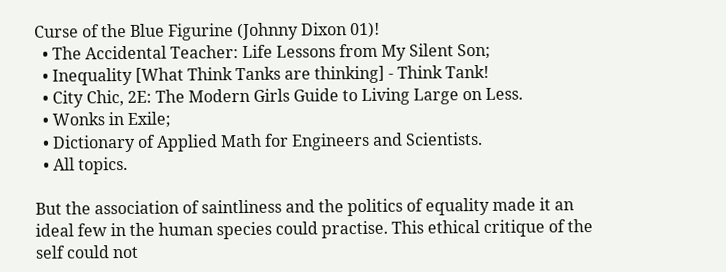Curse of the Blue Figurine (Johnny Dixon 01)!
  • The Accidental Teacher: Life Lessons from My Silent Son;
  • Inequality [What Think Tanks are thinking] - Think Tank!
  • City Chic, 2E: The Modern Girls Guide to Living Large on Less.
  • Wonks in Exile;
  • Dictionary of Applied Math for Engineers and Scientists.
  • All topics.

But the association of saintliness and the politics of equality made it an ideal few in the human species could practise. This ethical critique of the self could not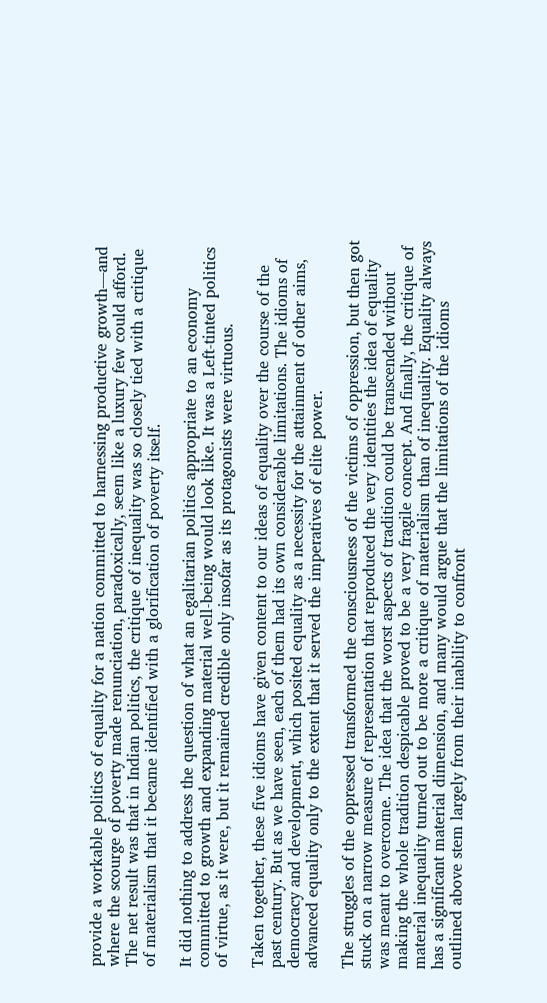provide a workable politics of equality for a nation committed to harnessing productive growth—and where the scourge of poverty made renunciation, paradoxically, seem like a luxury few could afford. The net result was that in Indian politics, the critique of inequality was so closely tied with a critique of materialism that it became identified with a glorification of poverty itself.

It did nothing to address the question of what an egalitarian politics appropriate to an economy committed to growth and expanding material well-being would look like. It was a Left-tinted politics of virtue, as it were, but it remained credible only insofar as its protagonists were virtuous.

Taken together, these five idioms have given content to our ideas of equality over the course of the past century. But as we have seen, each of them had its own considerable limitations. The idioms of democracy and development, which posited equality as a necessity for the attainment of other aims, advanced equality only to the extent that it served the imperatives of elite power.

The struggles of the oppressed transformed the consciousness of the victims of oppression, but then got stuck on a narrow measure of representation that reproduced the very identities the idea of equality was meant to overcome. The idea that the worst aspects of tradition could be transcended without making the whole tradition despicable proved to be a very fragile concept. And finally, the critique of material inequality turned out to be more a critique of materialism than of inequality. Equality always has a significant material dimension, and many would argue that the limitations of the idioms outlined above stem largely from their inability to confront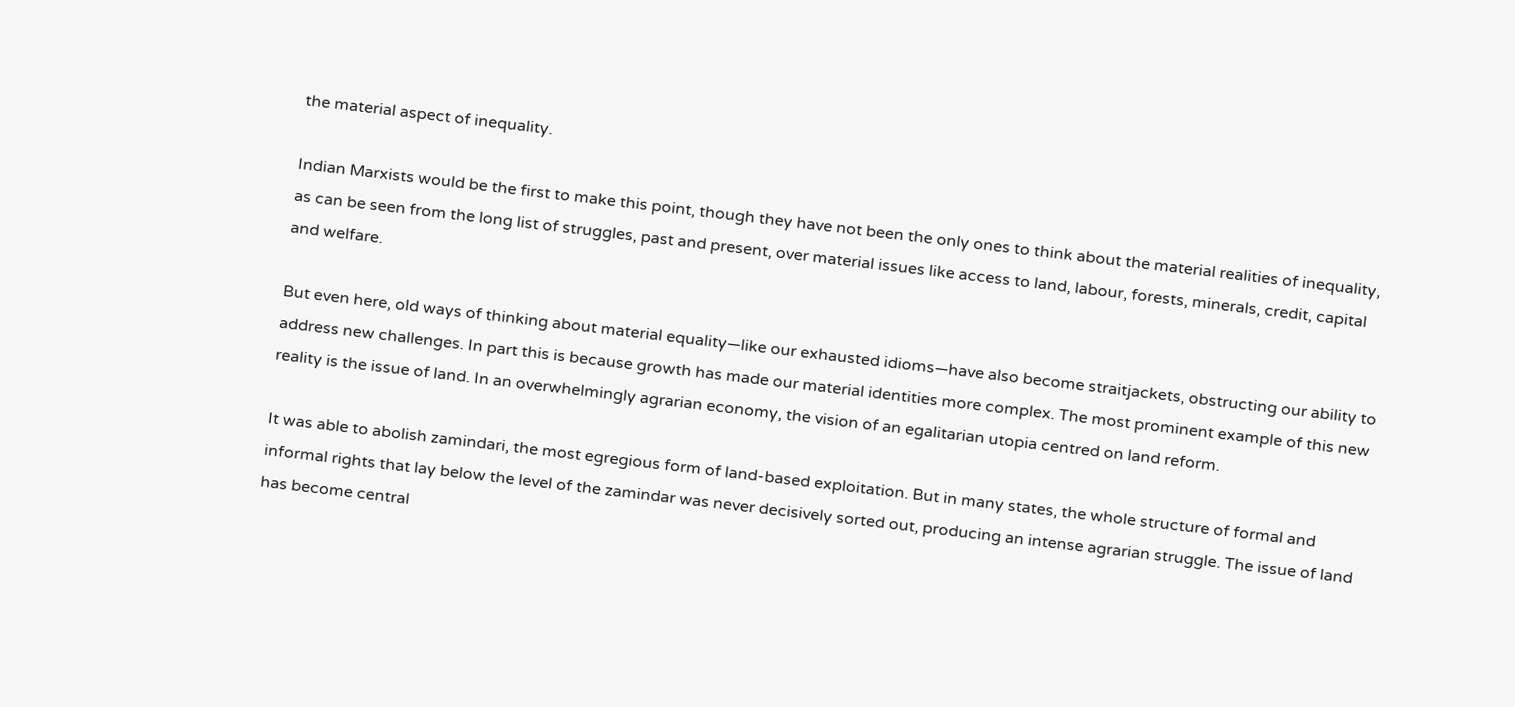the material aspect of inequality.

Indian Marxists would be the first to make this point, though they have not been the only ones to think about the material realities of inequality, as can be seen from the long list of struggles, past and present, over material issues like access to land, labour, forests, minerals, credit, capital and welfare.

But even here, old ways of thinking about material equality—like our exhausted idioms—have also become straitjackets, obstructing our ability to address new challenges. In part this is because growth has made our material identities more complex. The most prominent example of this new reality is the issue of land. In an overwhelmingly agrarian economy, the vision of an egalitarian utopia centred on land reform.

It was able to abolish zamindari, the most egregious form of land-based exploitation. But in many states, the whole structure of formal and informal rights that lay below the level of the zamindar was never decisively sorted out, producing an intense agrarian struggle. The issue of land has become central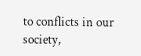to conflicts in our society,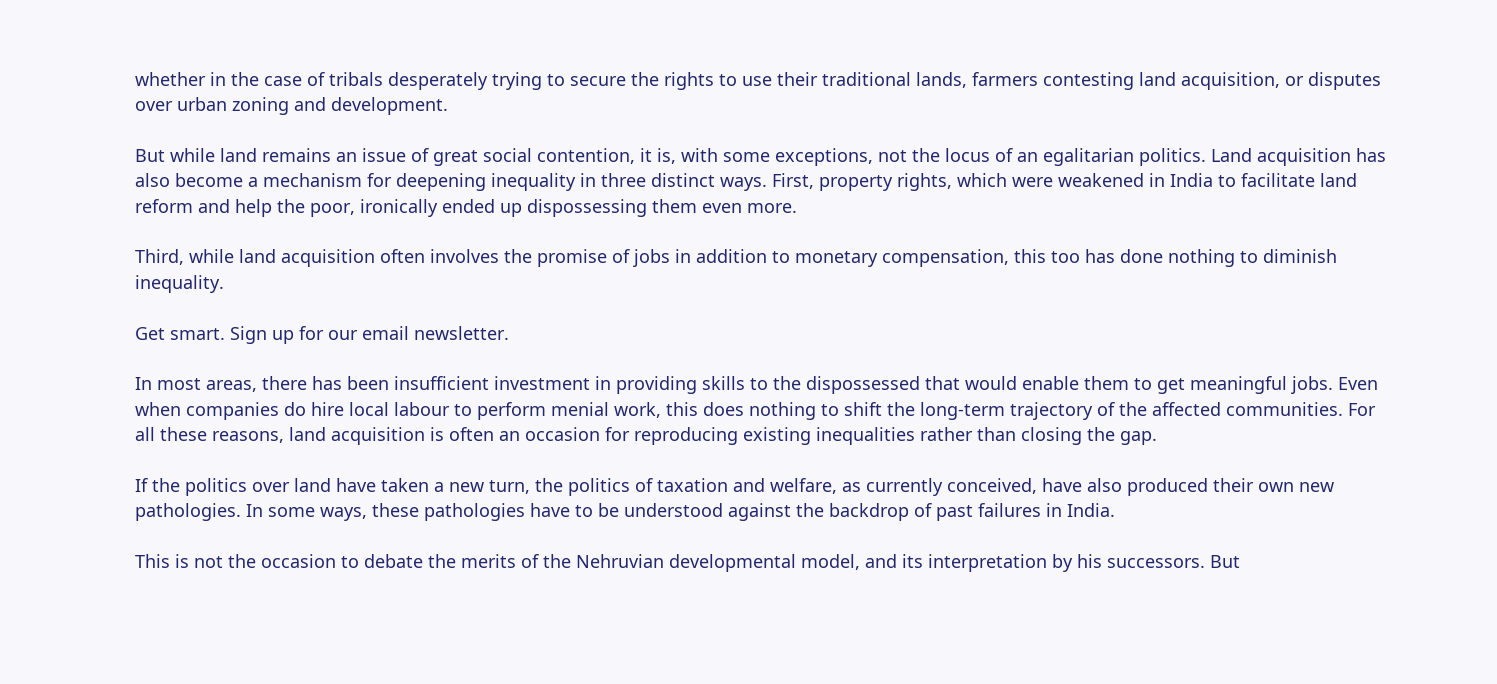whether in the case of tribals desperately trying to secure the rights to use their traditional lands, farmers contesting land acquisition, or disputes over urban zoning and development.

But while land remains an issue of great social contention, it is, with some exceptions, not the locus of an egalitarian politics. Land acquisition has also become a mechanism for deepening inequality in three distinct ways. First, property rights, which were weakened in India to facilitate land reform and help the poor, ironically ended up dispossessing them even more.

Third, while land acquisition often involves the promise of jobs in addition to monetary compensation, this too has done nothing to diminish inequality.

Get smart. Sign up for our email newsletter.

In most areas, there has been insufficient investment in providing skills to the dispossessed that would enable them to get meaningful jobs. Even when companies do hire local labour to perform menial work, this does nothing to shift the long-term trajectory of the affected communities. For all these reasons, land acquisition is often an occasion for reproducing existing inequalities rather than closing the gap.

If the politics over land have taken a new turn, the politics of taxation and welfare, as currently conceived, have also produced their own new pathologies. In some ways, these pathologies have to be understood against the backdrop of past failures in India.

This is not the occasion to debate the merits of the Nehruvian developmental model, and its interpretation by his successors. But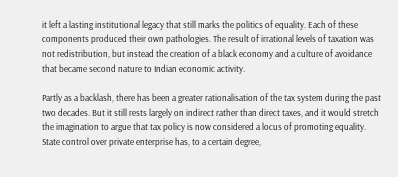it left a lasting institutional legacy that still marks the politics of equality. Each of these components produced their own pathologies. The result of irrational levels of taxation was not redistribution, but instead the creation of a black economy and a culture of avoidance that became second nature to Indian economic activity.

Partly as a backlash, there has been a greater rationalisation of the tax system during the past two decades. But it still rests largely on indirect rather than direct taxes, and it would stretch the imagination to argue that tax policy is now considered a locus of promoting equality. State control over private enterprise has, to a certain degree,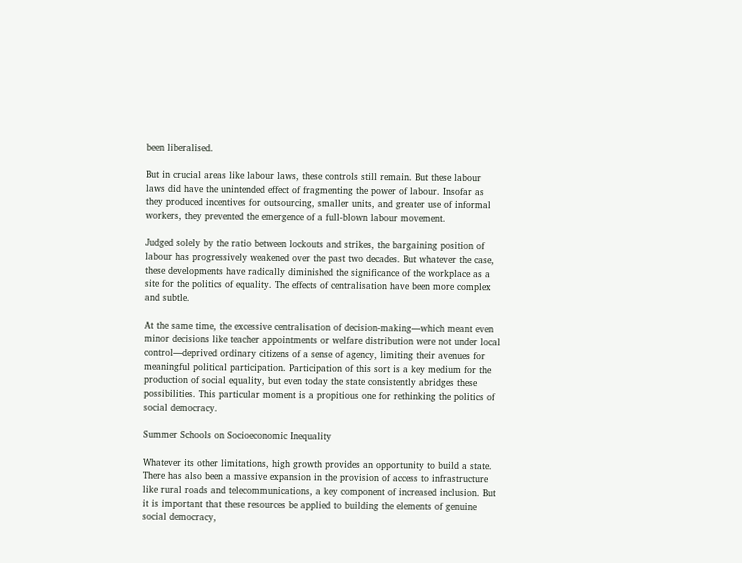been liberalised.

But in crucial areas like labour laws, these controls still remain. But these labour laws did have the unintended effect of fragmenting the power of labour. Insofar as they produced incentives for outsourcing, smaller units, and greater use of informal workers, they prevented the emergence of a full-blown labour movement.

Judged solely by the ratio between lockouts and strikes, the bargaining position of labour has progressively weakened over the past two decades. But whatever the case, these developments have radically diminished the significance of the workplace as a site for the politics of equality. The effects of centralisation have been more complex and subtle.

At the same time, the excessive centralisation of decision-making—which meant even minor decisions like teacher appointments or welfare distribution were not under local control—deprived ordinary citizens of a sense of agency, limiting their avenues for meaningful political participation. Participation of this sort is a key medium for the production of social equality, but even today the state consistently abridges these possibilities. This particular moment is a propitious one for rethinking the politics of social democracy.

Summer Schools on Socioeconomic Inequality

Whatever its other limitations, high growth provides an opportunity to build a state. There has also been a massive expansion in the provision of access to infrastructure like rural roads and telecommunications, a key component of increased inclusion. But it is important that these resources be applied to building the elements of genuine social democracy,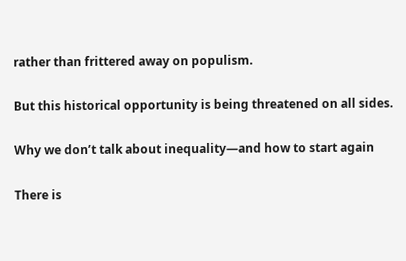rather than frittered away on populism.

But this historical opportunity is being threatened on all sides.

Why we don’t talk about inequality—and how to start again

There is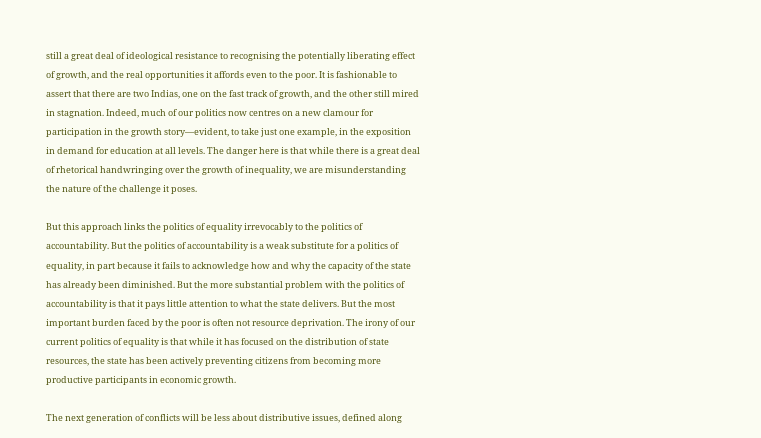still a great deal of ideological resistance to recognising the potentially liberating effect of growth, and the real opportunities it affords even to the poor. It is fashionable to assert that there are two Indias, one on the fast track of growth, and the other still mired in stagnation. Indeed, much of our politics now centres on a new clamour for participation in the growth story—evident, to take just one example, in the exposition in demand for education at all levels. The danger here is that while there is a great deal of rhetorical handwringing over the growth of inequality, we are misunderstanding the nature of the challenge it poses.

But this approach links the politics of equality irrevocably to the politics of accountability. But the politics of accountability is a weak substitute for a politics of equality, in part because it fails to acknowledge how and why the capacity of the state has already been diminished. But the more substantial problem with the politics of accountability is that it pays little attention to what the state delivers. But the most important burden faced by the poor is often not resource deprivation. The irony of our current politics of equality is that while it has focused on the distribution of state resources, the state has been actively preventing citizens from becoming more productive participants in economic growth.

The next generation of conflicts will be less about distributive issues, defined along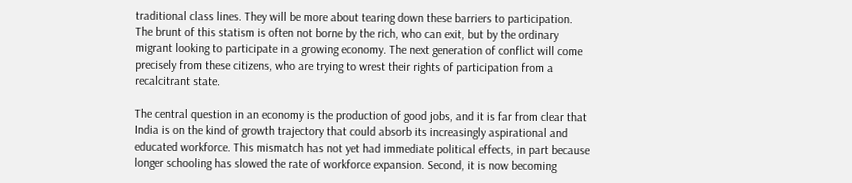traditional class lines. They will be more about tearing down these barriers to participation. The brunt of this statism is often not borne by the rich, who can exit, but by the ordinary migrant looking to participate in a growing economy. The next generation of conflict will come precisely from these citizens, who are trying to wrest their rights of participation from a recalcitrant state.

The central question in an economy is the production of good jobs, and it is far from clear that India is on the kind of growth trajectory that could absorb its increasingly aspirational and educated workforce. This mismatch has not yet had immediate political effects, in part because longer schooling has slowed the rate of workforce expansion. Second, it is now becoming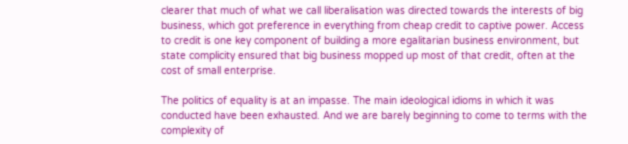clearer that much of what we call liberalisation was directed towards the interests of big business, which got preference in everything from cheap credit to captive power. Access to credit is one key component of building a more egalitarian business environment, but state complicity ensured that big business mopped up most of that credit, often at the cost of small enterprise.

The politics of equality is at an impasse. The main ideological idioms in which it was conducted have been exhausted. And we are barely beginning to come to terms with the complexity of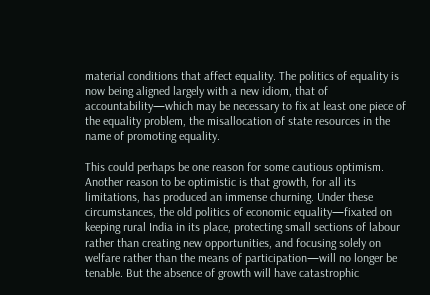material conditions that affect equality. The politics of equality is now being aligned largely with a new idiom, that of accountability—which may be necessary to fix at least one piece of the equality problem, the misallocation of state resources in the name of promoting equality.

This could perhaps be one reason for some cautious optimism. Another reason to be optimistic is that growth, for all its limitations, has produced an immense churning. Under these circumstances, the old politics of economic equality—fixated on keeping rural India in its place, protecting small sections of labour rather than creating new opportunities, and focusing solely on welfare rather than the means of participation—will no longer be tenable. But the absence of growth will have catastrophic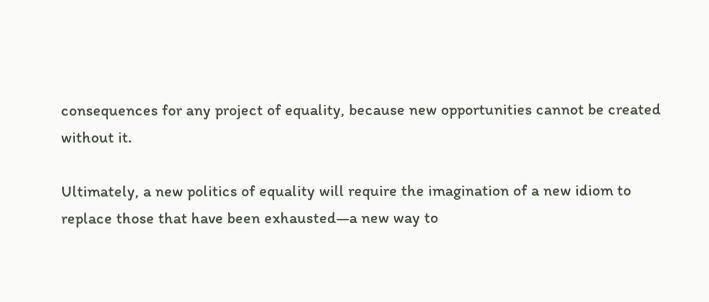consequences for any project of equality, because new opportunities cannot be created without it.

Ultimately, a new politics of equality will require the imagination of a new idiom to replace those that have been exhausted—a new way to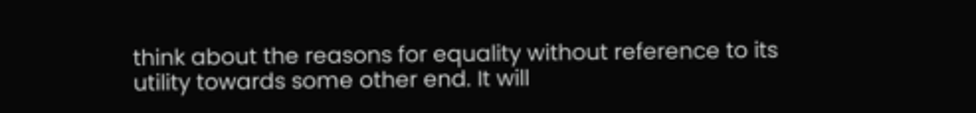think about the reasons for equality without reference to its utility towards some other end. It will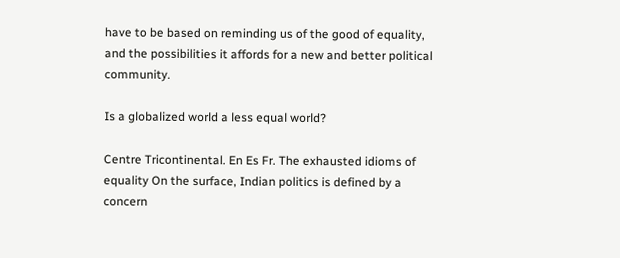have to be based on reminding us of the good of equality, and the possibilities it affords for a new and better political community.

Is a globalized world a less equal world?

Centre Tricontinental. En Es Fr. The exhausted idioms of equality On the surface, Indian politics is defined by a concern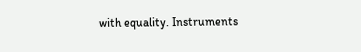with equality. Instruments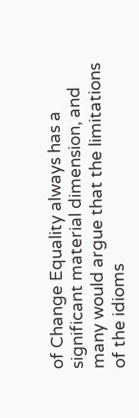of Change Equality always has a significant material dimension, and many would argue that the limitations of the idioms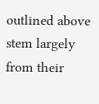outlined above stem largely from their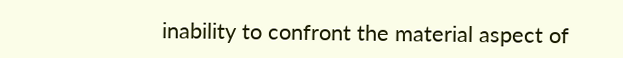inability to confront the material aspect of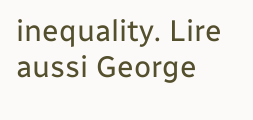inequality. Lire aussi George